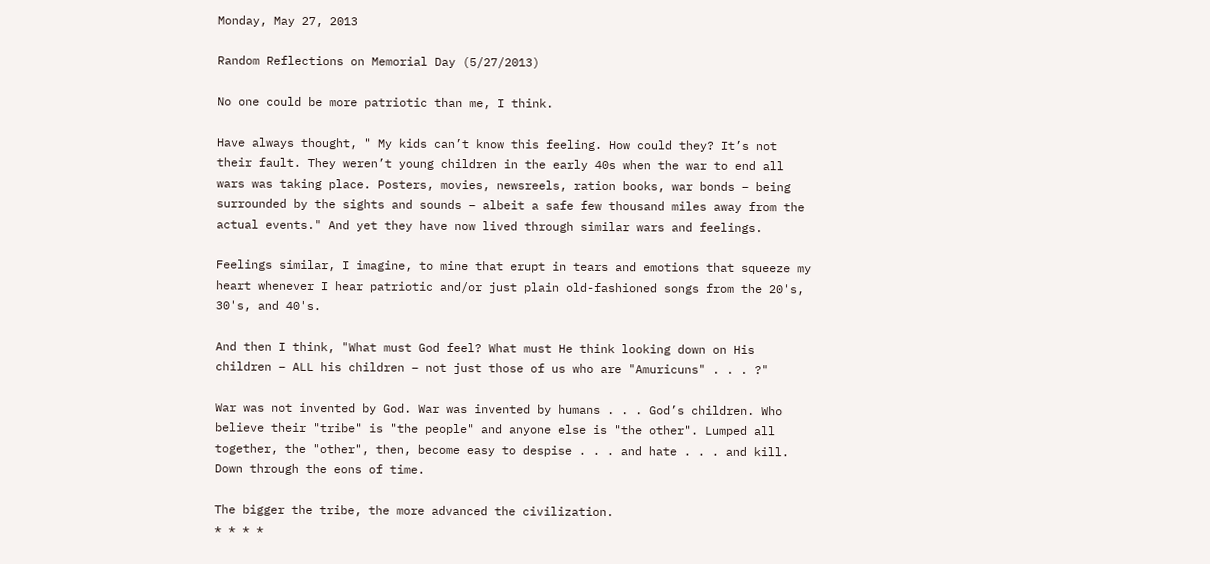Monday, May 27, 2013

Random Reflections on Memorial Day (5/27/2013)

No one could be more patriotic than me, I think.

Have always thought, " My kids can’t know this feeling. How could they? It’s not their fault. They weren’t young children in the early 40s when the war to end all wars was taking place. Posters, movies, newsreels, ration books, war bonds – being surrounded by the sights and sounds – albeit a safe few thousand miles away from the actual events." And yet they have now lived through similar wars and feelings.

Feelings similar, I imagine, to mine that erupt in tears and emotions that squeeze my heart whenever I hear patriotic and/or just plain old-fashioned songs from the 20's, 30's, and 40's.

And then I think, "What must God feel? What must He think looking down on His children – ALL his children – not just those of us who are "Amuricuns" . . . ?"

War was not invented by God. War was invented by humans . . . God’s children. Who believe their "tribe" is "the people" and anyone else is "the other". Lumped all together, the "other", then, become easy to despise . . . and hate . . . and kill. Down through the eons of time.

The bigger the tribe, the more advanced the civilization.
* * * *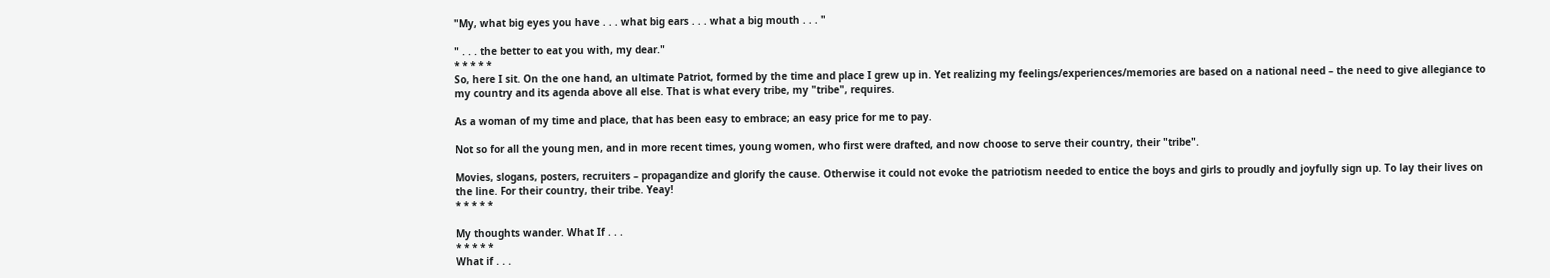"My, what big eyes you have . . . what big ears . . . what a big mouth . . . "

" . . . the better to eat you with, my dear."
* * * * *
So, here I sit. On the one hand, an ultimate Patriot, formed by the time and place I grew up in. Yet realizing my feelings/experiences/memories are based on a national need – the need to give allegiance to my country and its agenda above all else. That is what every tribe, my "tribe", requires.

As a woman of my time and place, that has been easy to embrace; an easy price for me to pay.

Not so for all the young men, and in more recent times, young women, who first were drafted, and now choose to serve their country, their "tribe".

Movies, slogans, posters, recruiters – propagandize and glorify the cause. Otherwise it could not evoke the patriotism needed to entice the boys and girls to proudly and joyfully sign up. To lay their lives on the line. For their country, their tribe. Yeay!
* * * * *

My thoughts wander. What If . . .
* * * * *
What if . . .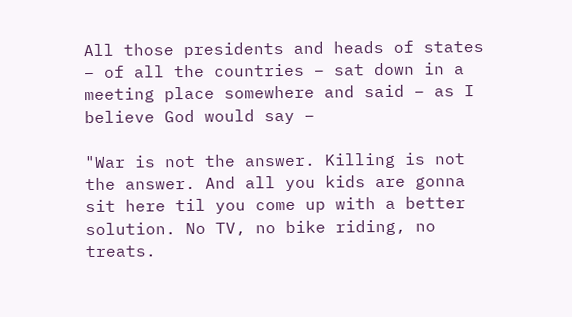All those presidents and heads of states – of all the countries – sat down in a meeting place somewhere and said – as I believe God would say –

"War is not the answer. Killing is not the answer. And all you kids are gonna sit here til you come up with a better solution. No TV, no bike riding, no treats.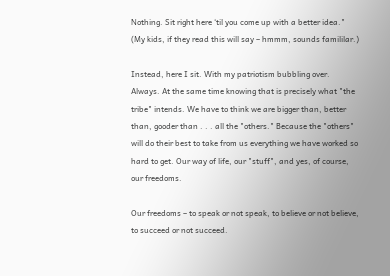Nothing. Sit right here ‘til you come up with a better idea." (My kids, if they read this will say – hmmm, sounds famililar.)

Instead, here I sit. With my patriotism bubbling over. Always. At the same time knowing that is precisely what "the tribe" intends. We have to think we are bigger than, better than, gooder than . . . all the "others." Because the "others" will do their best to take from us everything we have worked so hard to get. Our way of life, our "stuff", and yes, of course, our freedoms.

Our freedoms – to speak or not speak, to believe or not believe, to succeed or not succeed.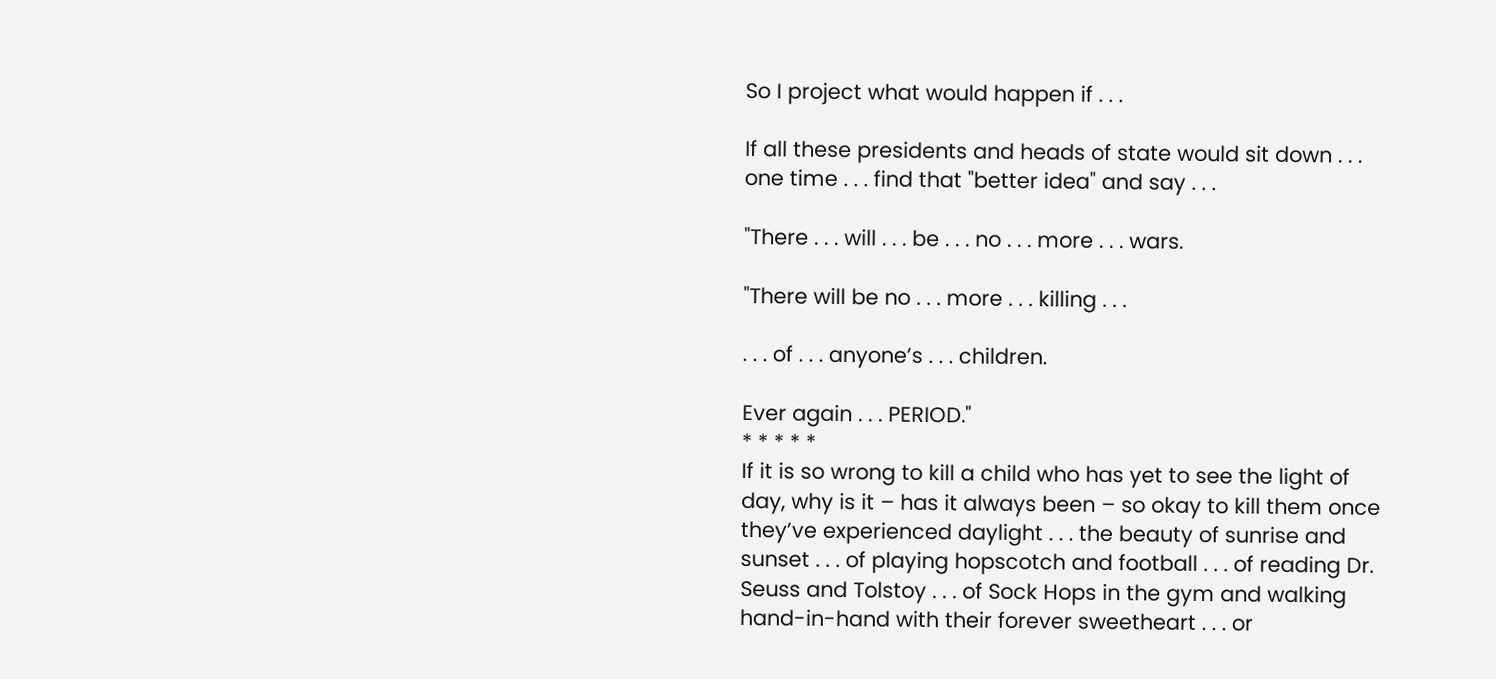So I project what would happen if . . .

If all these presidents and heads of state would sit down . . . one time . . . find that "better idea" and say . . .

"There . . . will . . . be . . . no . . . more . . . wars.

"There will be no . . . more . . . killing . . .

. . . of . . . anyone’s . . . children.

Ever again . . . PERIOD."
* * * * *
If it is so wrong to kill a child who has yet to see the light of day, why is it – has it always been – so okay to kill them once they’ve experienced daylight . . . the beauty of sunrise and sunset . . . of playing hopscotch and football . . . of reading Dr. Seuss and Tolstoy . . . of Sock Hops in the gym and walking hand-in-hand with their forever sweetheart . . . or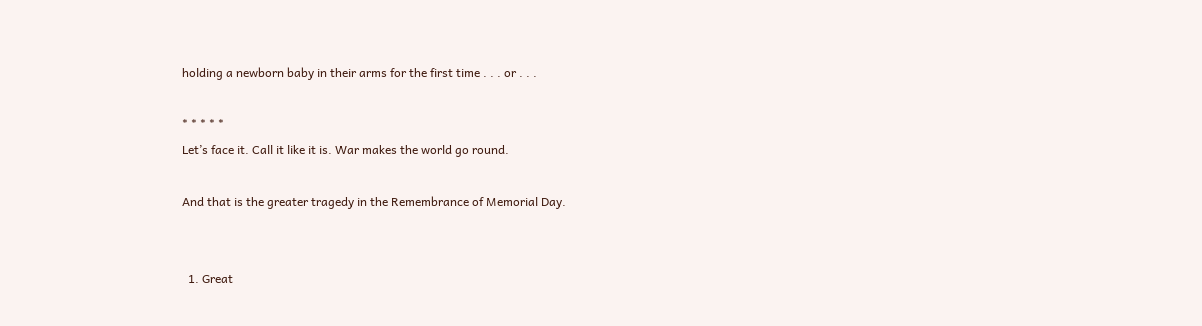holding a newborn baby in their arms for the first time . . . or . . .

* * * * *
Let’s face it. Call it like it is. War makes the world go round.

And that is the greater tragedy in the Remembrance of Memorial Day.


  1. Great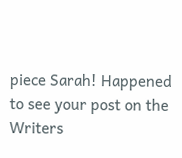piece Sarah! Happened to see your post on the Writers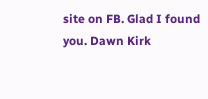site on FB. Glad I found you. Dawn Kirk